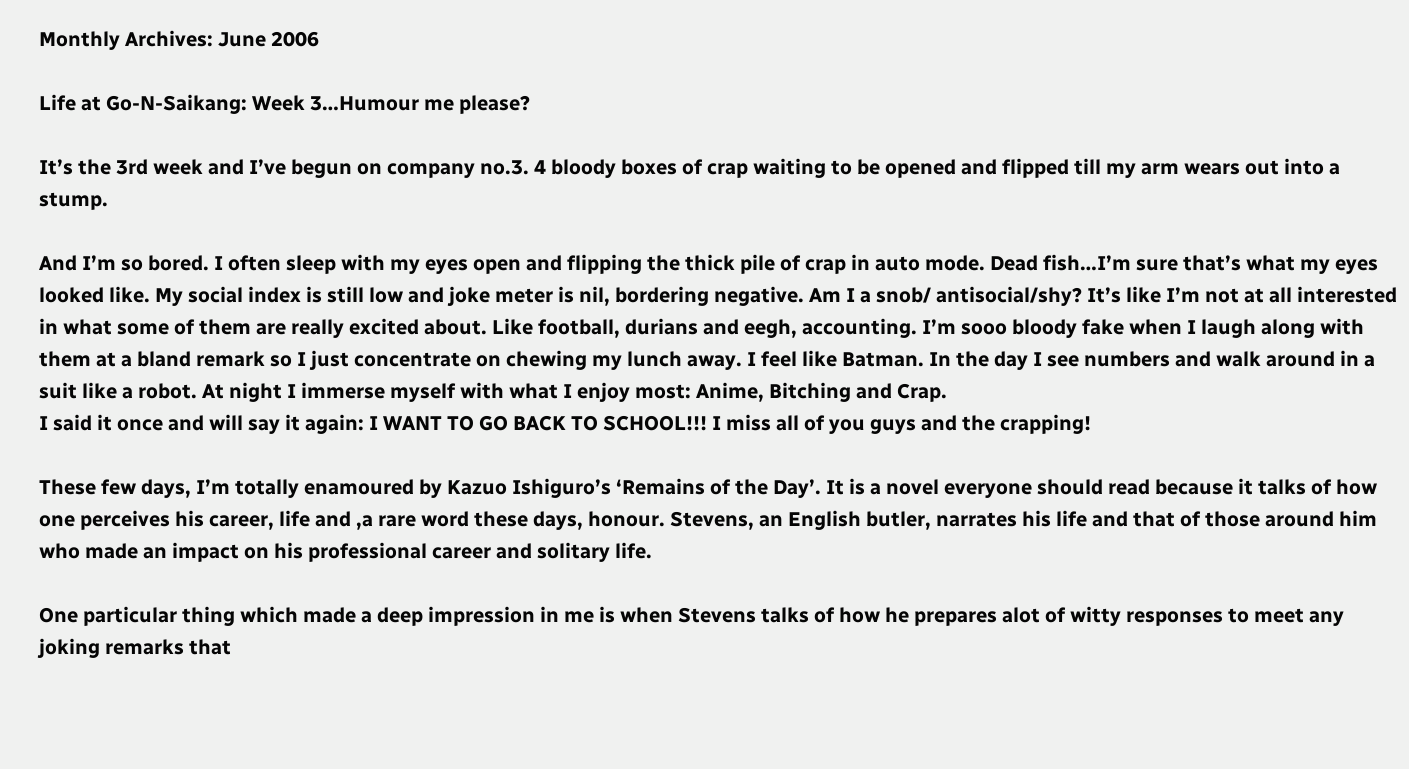Monthly Archives: June 2006

Life at Go-N-Saikang: Week 3…Humour me please?

It’s the 3rd week and I’ve begun on company no.3. 4 bloody boxes of crap waiting to be opened and flipped till my arm wears out into a stump.

And I’m so bored. I often sleep with my eyes open and flipping the thick pile of crap in auto mode. Dead fish…I’m sure that’s what my eyes looked like. My social index is still low and joke meter is nil, bordering negative. Am I a snob/ antisocial/shy? It’s like I’m not at all interested in what some of them are really excited about. Like football, durians and eegh, accounting. I’m sooo bloody fake when I laugh along with them at a bland remark so I just concentrate on chewing my lunch away. I feel like Batman. In the day I see numbers and walk around in a suit like a robot. At night I immerse myself with what I enjoy most: Anime, Bitching and Crap.
I said it once and will say it again: I WANT TO GO BACK TO SCHOOL!!! I miss all of you guys and the crapping!

These few days, I’m totally enamoured by Kazuo Ishiguro’s ‘Remains of the Day’. It is a novel everyone should read because it talks of how one perceives his career, life and ,a rare word these days, honour. Stevens, an English butler, narrates his life and that of those around him who made an impact on his professional career and solitary life.

One particular thing which made a deep impression in me is when Stevens talks of how he prepares alot of witty responses to meet any joking remarks that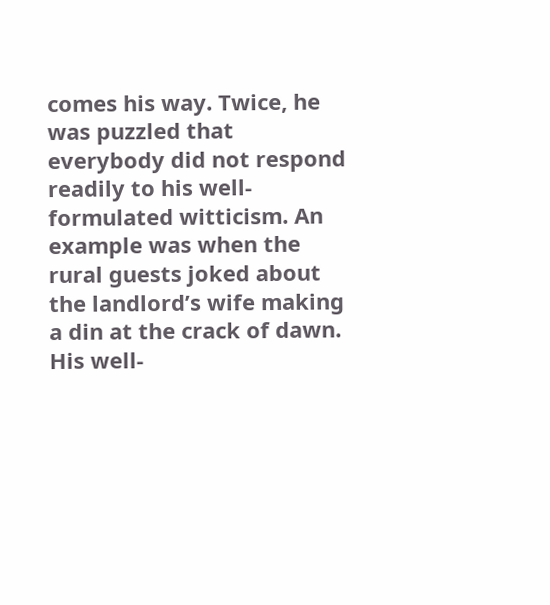comes his way. Twice, he was puzzled that everybody did not respond readily to his well-formulated witticism. An example was when the rural guests joked about the landlord’s wife making a din at the crack of dawn. His well-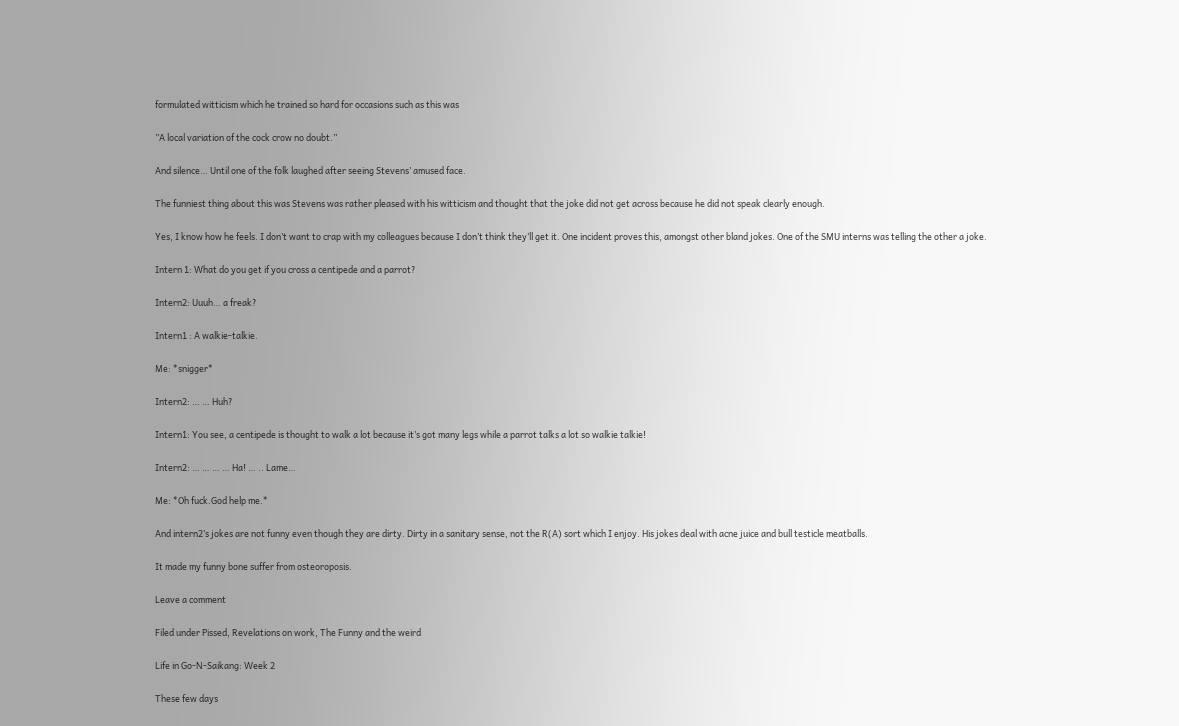formulated witticism which he trained so hard for occasions such as this was

”A local variation of the cock crow no doubt.”

And silence… Until one of the folk laughed after seeing Stevens’ amused face.

The funniest thing about this was Stevens was rather pleased with his witticism and thought that the joke did not get across because he did not speak clearly enough.

Yes, I know how he feels. I don’t want to crap with my colleagues because I don’t think they’ll get it. One incident proves this, amongst other bland jokes. One of the SMU interns was telling the other a joke.

Intern 1: What do you get if you cross a centipede and a parrot?

Intern2: Uuuh… a freak?

Intern1 : A walkie-talkie.

Me: *snigger*

Intern2: … … Huh?

Intern1: You see, a centipede is thought to walk a lot because it’s got many legs while a parrot talks a lot so walkie talkie!

Intern2: … … … … Ha! … .. Lame…

Me: *Oh fuck.God help me.*

And intern2’s jokes are not funny even though they are dirty. Dirty in a sanitary sense, not the R(A) sort which I enjoy. His jokes deal with acne juice and bull testicle meatballs.

It made my funny bone suffer from osteoroposis.

Leave a comment

Filed under Pissed, Revelations on work, The Funny and the weird

Life in Go-N-Saikang: Week 2

These few days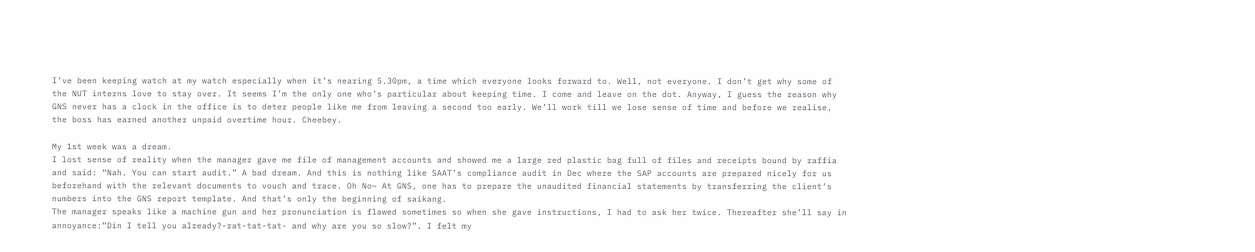I’ve been keeping watch at my watch especially when it’s nearing 5.30pm, a time which everyone looks forward to. Well, not everyone. I don’t get why some of the NUT interns love to stay over. It seems I’m the only one who’s particular about keeping time. I come and leave on the dot. Anyway, I guess the reason why GNS never has a clock in the office is to deter people like me from leaving a second too early. We’ll work till we lose sense of time and before we realise, the boss has earned another unpaid overtime hour. Cheebey.

My 1st week was a dream.
I lost sense of reality when the manager gave me file of management accounts and showed me a large red plastic bag full of files and receipts bound by raffia and said: “Nah. You can start audit.” A bad dream. And this is nothing like SAAT’s compliance audit in Dec where the SAP accounts are prepared nicely for us beforehand with the relevant documents to vouch and trace. Oh No~ At GNS, one has to prepare the unaudited financial statements by transferring the client’s numbers into the GNS report template. And that’s only the beginning of saikang.
The manager speaks like a machine gun and her pronunciation is flawed sometimes so when she gave instructions, I had to ask her twice. Thereafter she’ll say in annoyance:”Din I tell you already?-rat-tat-tat- and why are you so slow?”. I felt my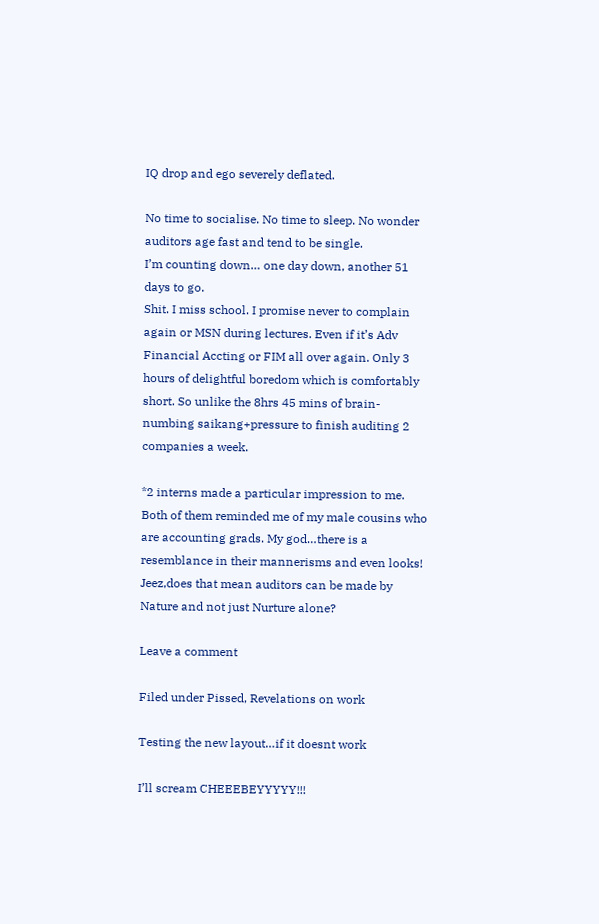IQ drop and ego severely deflated.

No time to socialise. No time to sleep. No wonder auditors age fast and tend to be single.
I’m counting down… one day down, another 51 days to go.
Shit. I miss school. I promise never to complain again or MSN during lectures. Even if it’s Adv Financial Accting or FIM all over again. Only 3 hours of delightful boredom which is comfortably short. So unlike the 8hrs 45 mins of brain-numbing saikang+pressure to finish auditing 2 companies a week.

*2 interns made a particular impression to me. Both of them reminded me of my male cousins who are accounting grads. My god…there is a resemblance in their mannerisms and even looks! Jeez,does that mean auditors can be made by Nature and not just Nurture alone?

Leave a comment

Filed under Pissed, Revelations on work

Testing the new layout…if it doesnt work

I’ll scream CHEEEBEYYYYY!!!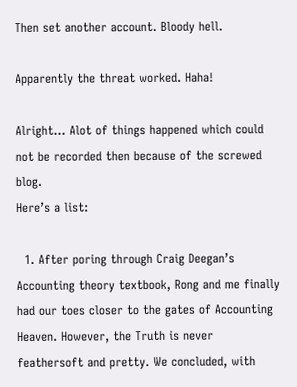Then set another account. Bloody hell.

Apparently the threat worked. Haha!

Alright… Alot of things happened which could not be recorded then because of the screwed blog.
Here’s a list:

  1. After poring through Craig Deegan’s Accounting theory textbook, Rong and me finally had our toes closer to the gates of Accounting Heaven. However, the Truth is never feathersoft and pretty. We concluded, with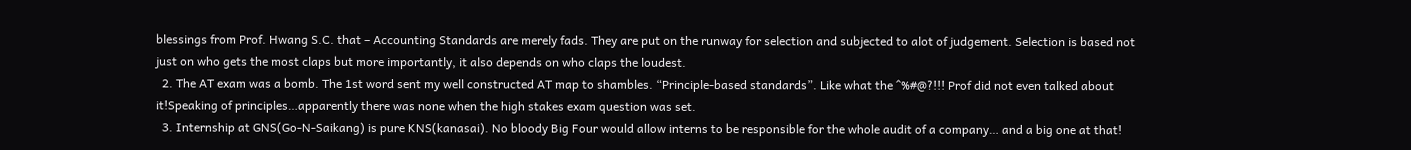blessings from Prof. Hwang S.C. that – Accounting Standards are merely fads. They are put on the runway for selection and subjected to alot of judgement. Selection is based not just on who gets the most claps but more importantly, it also depends on who claps the loudest.
  2. The AT exam was a bomb. The 1st word sent my well constructed AT map to shambles. “Principle-based standards”. Like what the ^%#@?!!! Prof did not even talked about it!Speaking of principles…apparently there was none when the high stakes exam question was set.
  3. Internship at GNS(Go-N-Saikang) is pure KNS(kanasai). No bloody Big Four would allow interns to be responsible for the whole audit of a company… and a big one at that!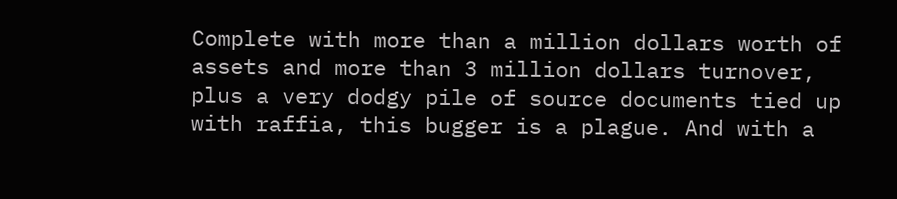Complete with more than a million dollars worth of assets and more than 3 million dollars turnover, plus a very dodgy pile of source documents tied up with raffia, this bugger is a plague. And with a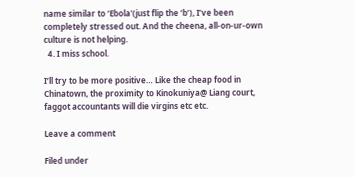name similar to ‘Ebola'(just flip the ‘b’), I’ve been completely stressed out. And the cheena, all-on-ur-own culture is not helping.
  4. I miss school.

I’ll try to be more positive… Like the cheap food in Chinatown, the proximity to Kinokuniya@ Liang court, faggot accountants will die virgins etc etc.

Leave a comment

Filed under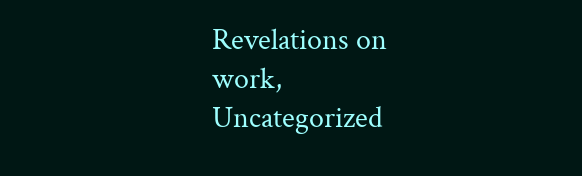Revelations on work, Uncategorized